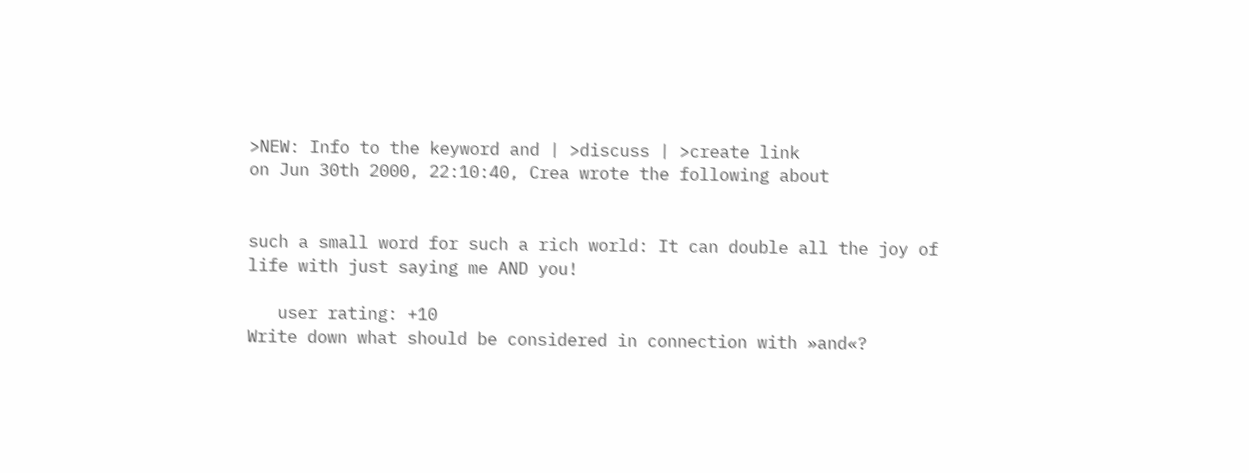>NEW: Info to the keyword and | >discuss | >create link
on Jun 30th 2000, 22:10:40, Crea wrote the following about


such a small word for such a rich world: It can double all the joy of life with just saying me AND you!

   user rating: +10
Write down what should be considered in connection with »and«?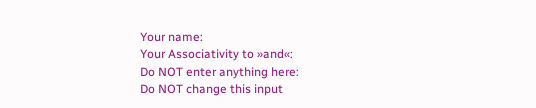Your name:
Your Associativity to »and«:
Do NOT enter anything here:
Do NOT change this input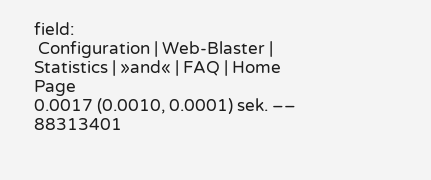field:
 Configuration | Web-Blaster | Statistics | »and« | FAQ | Home Page
0.0017 (0.0010, 0.0001) sek. –– 88313401